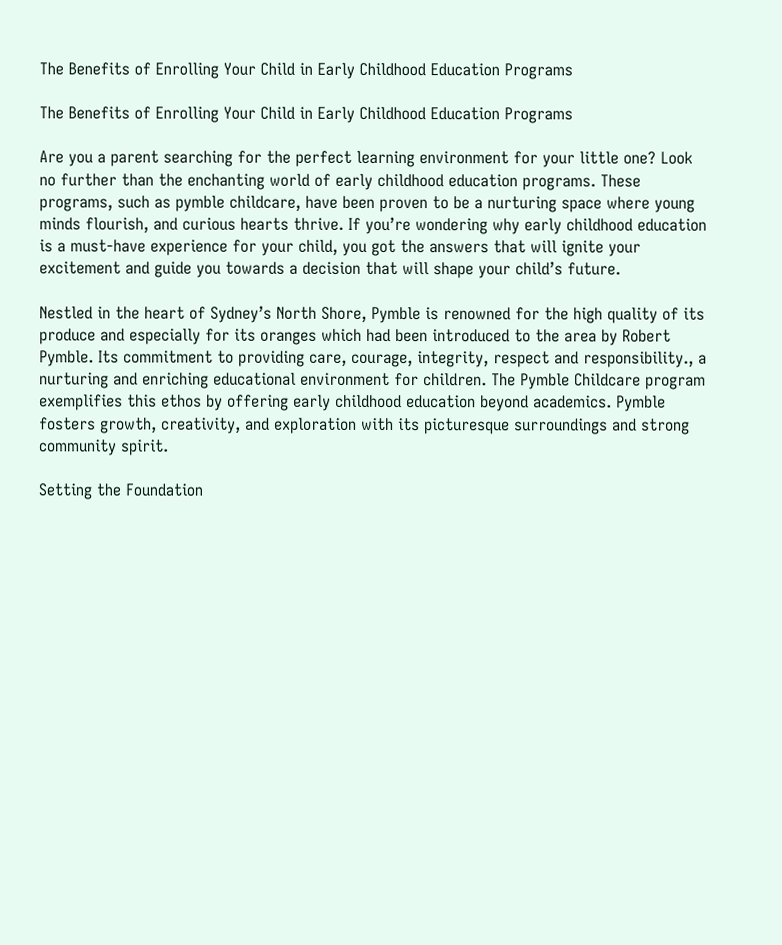The Benefits of Enrolling Your Child in Early Childhood Education Programs

The Benefits of Enrolling Your Child in Early Childhood Education Programs

Are you a parent searching for the perfect learning environment for your little one? Look no further than the enchanting world of early childhood education programs. These programs, such as pymble childcare, have been proven to be a nurturing space where young minds flourish, and curious hearts thrive. If you’re wondering why early childhood education is a must-have experience for your child, you got the answers that will ignite your excitement and guide you towards a decision that will shape your child’s future.

Nestled in the heart of Sydney’s North Shore, Pymble is renowned for the high quality of its produce and especially for its oranges which had been introduced to the area by Robert Pymble. Its commitment to providing care, courage, integrity, respect and responsibility., a nurturing and enriching educational environment for children. The Pymble Childcare program exemplifies this ethos by offering early childhood education beyond academics. Pymble fosters growth, creativity, and exploration with its picturesque surroundings and strong community spirit.

Setting the Foundation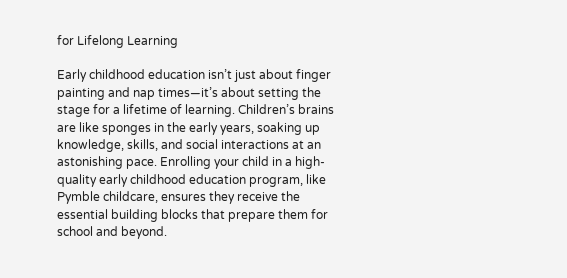for Lifelong Learning

Early childhood education isn’t just about finger painting and nap times—it’s about setting the stage for a lifetime of learning. Children’s brains are like sponges in the early years, soaking up knowledge, skills, and social interactions at an astonishing pace. Enrolling your child in a high-quality early childhood education program, like Pymble childcare, ensures they receive the essential building blocks that prepare them for school and beyond.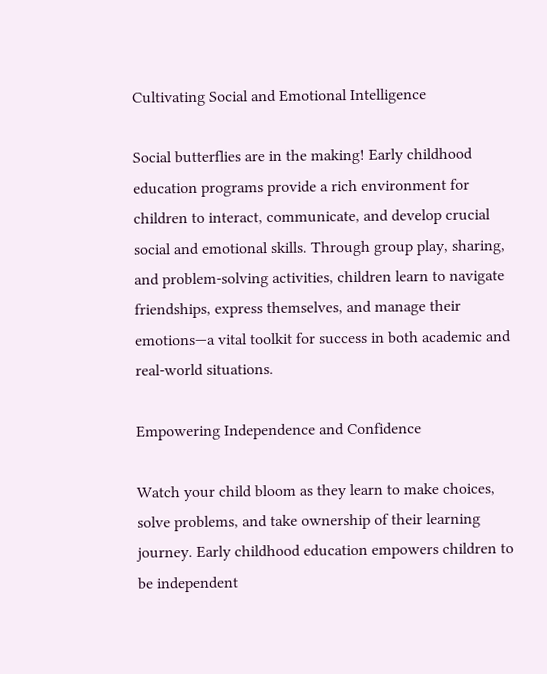Cultivating Social and Emotional Intelligence

Social butterflies are in the making! Early childhood education programs provide a rich environment for children to interact, communicate, and develop crucial social and emotional skills. Through group play, sharing, and problem-solving activities, children learn to navigate friendships, express themselves, and manage their emotions—a vital toolkit for success in both academic and real-world situations.

Empowering Independence and Confidence

Watch your child bloom as they learn to make choices, solve problems, and take ownership of their learning journey. Early childhood education empowers children to be independent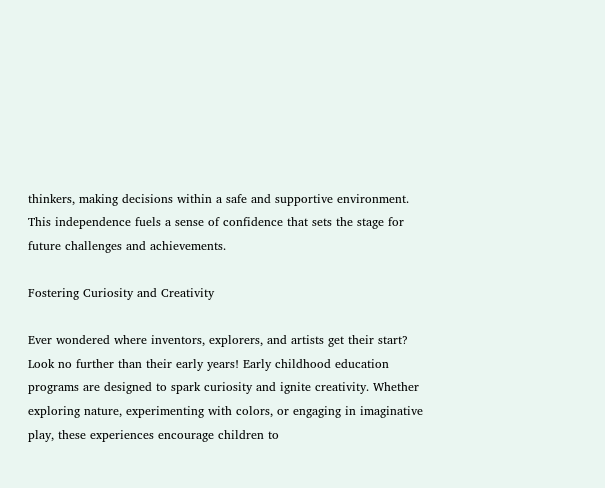thinkers, making decisions within a safe and supportive environment. This independence fuels a sense of confidence that sets the stage for future challenges and achievements.

Fostering Curiosity and Creativity

Ever wondered where inventors, explorers, and artists get their start? Look no further than their early years! Early childhood education programs are designed to spark curiosity and ignite creativity. Whether exploring nature, experimenting with colors, or engaging in imaginative play, these experiences encourage children to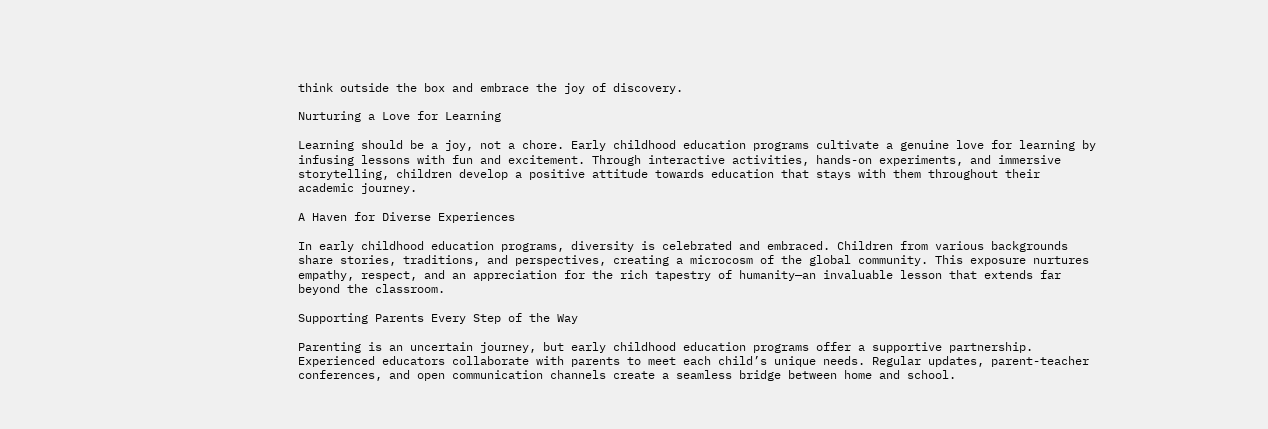think outside the box and embrace the joy of discovery.

Nurturing a Love for Learning

Learning should be a joy, not a chore. Early childhood education programs cultivate a genuine love for learning by infusing lessons with fun and excitement. Through interactive activities, hands-on experiments, and immersive storytelling, children develop a positive attitude towards education that stays with them throughout their academic journey.

A Haven for Diverse Experiences

In early childhood education programs, diversity is celebrated and embraced. Children from various backgrounds share stories, traditions, and perspectives, creating a microcosm of the global community. This exposure nurtures empathy, respect, and an appreciation for the rich tapestry of humanity—an invaluable lesson that extends far beyond the classroom.

Supporting Parents Every Step of the Way

Parenting is an uncertain journey, but early childhood education programs offer a supportive partnership. Experienced educators collaborate with parents to meet each child’s unique needs. Regular updates, parent-teacher conferences, and open communication channels create a seamless bridge between home and school.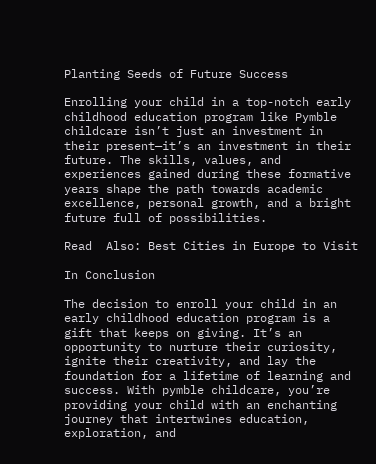Planting Seeds of Future Success

Enrolling your child in a top-notch early childhood education program like Pymble childcare isn’t just an investment in their present—it’s an investment in their future. The skills, values, and experiences gained during these formative years shape the path towards academic excellence, personal growth, and a bright future full of possibilities.

Read  Also: Best Cities in Europe to Visit

In Conclusion

The decision to enroll your child in an early childhood education program is a gift that keeps on giving. It’s an opportunity to nurture their curiosity, ignite their creativity, and lay the foundation for a lifetime of learning and success. With pymble childcare, you’re providing your child with an enchanting journey that intertwines education, exploration, and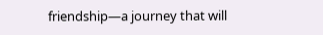friendship—a journey that will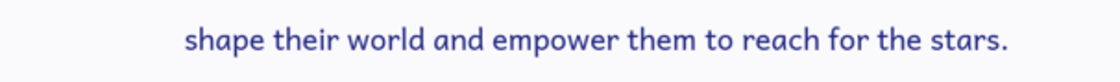shape their world and empower them to reach for the stars.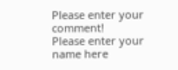Please enter your comment!
Please enter your name here